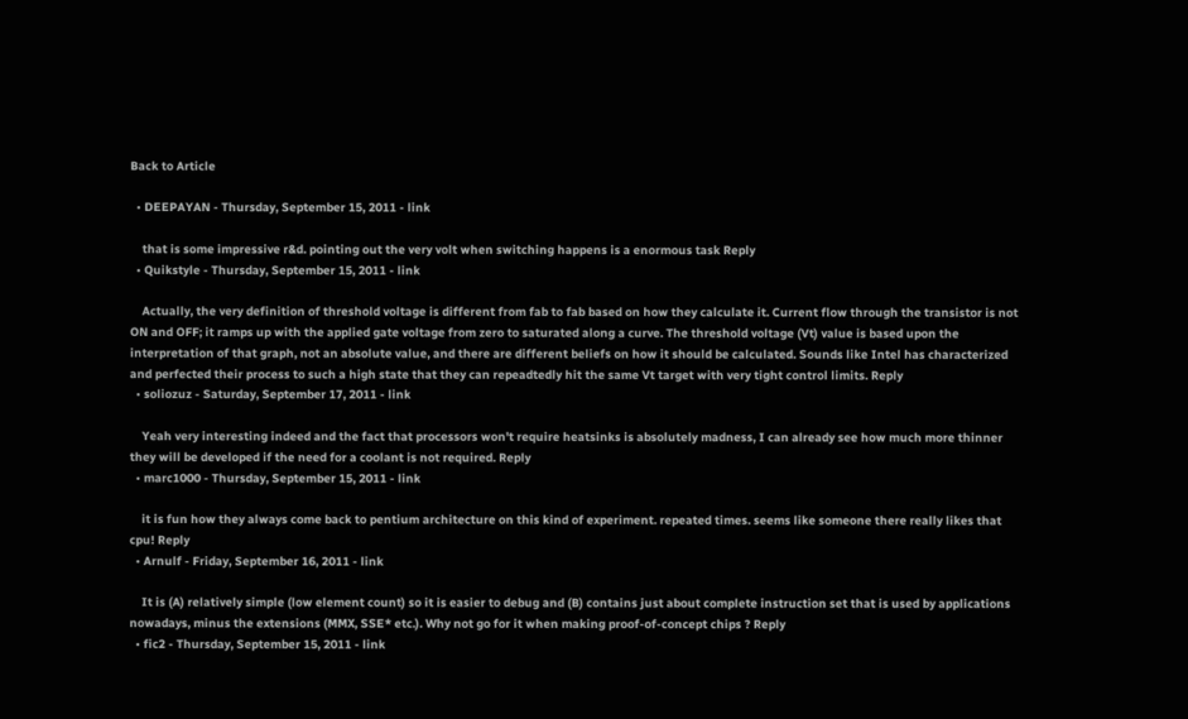Back to Article

  • DEEPAYAN - Thursday, September 15, 2011 - link

    that is some impressive r&d. pointing out the very volt when switching happens is a enormous task Reply
  • Quikstyle - Thursday, September 15, 2011 - link

    Actually, the very definition of threshold voltage is different from fab to fab based on how they calculate it. Current flow through the transistor is not ON and OFF; it ramps up with the applied gate voltage from zero to saturated along a curve. The threshold voltage (Vt) value is based upon the interpretation of that graph, not an absolute value, and there are different beliefs on how it should be calculated. Sounds like Intel has characterized and perfected their process to such a high state that they can repeadtedly hit the same Vt target with very tight control limits. Reply
  • soliozuz - Saturday, September 17, 2011 - link

    Yeah very interesting indeed and the fact that processors won't require heatsinks is absolutely madness, I can already see how much more thinner they will be developed if the need for a coolant is not required. Reply
  • marc1000 - Thursday, September 15, 2011 - link

    it is fun how they always come back to pentium architecture on this kind of experiment. repeated times. seems like someone there really likes that cpu! Reply
  • Arnulf - Friday, September 16, 2011 - link

    It is (A) relatively simple (low element count) so it is easier to debug and (B) contains just about complete instruction set that is used by applications nowadays, minus the extensions (MMX, SSE* etc.). Why not go for it when making proof-of-concept chips ? Reply
  • fic2 - Thursday, September 15, 2011 - link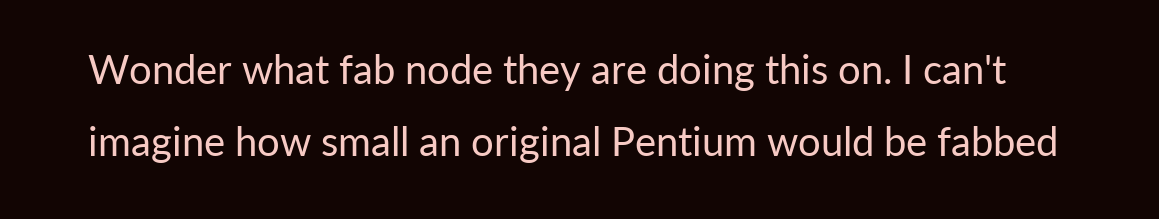Wonder what fab node they are doing this on. I can't imagine how small an original Pentium would be fabbed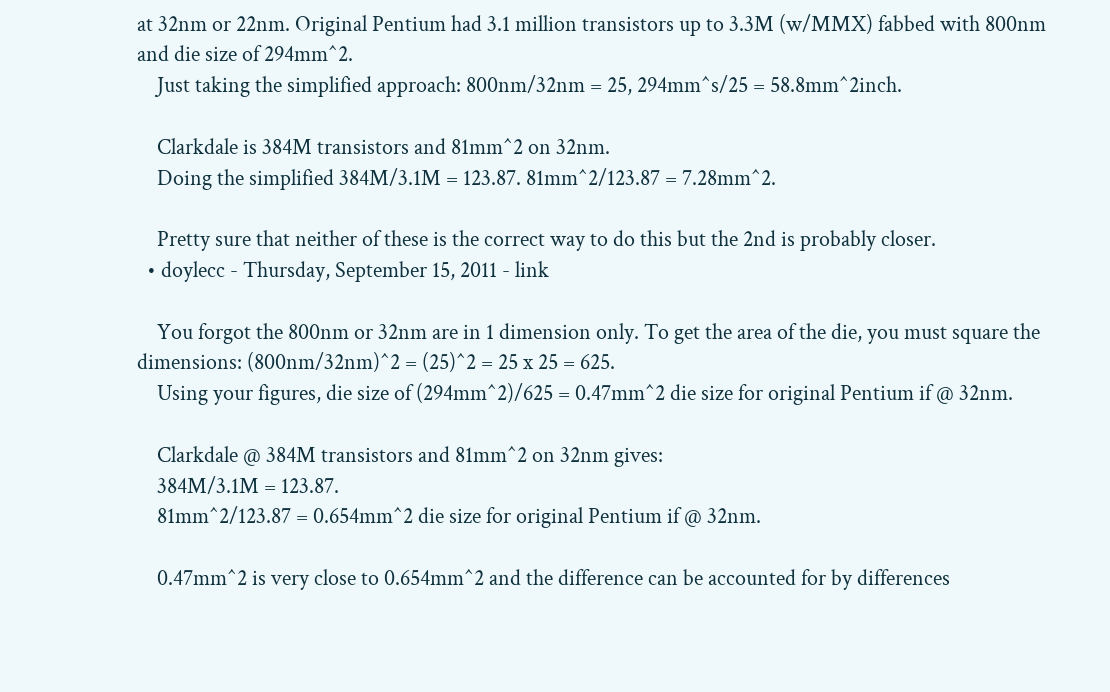at 32nm or 22nm. Original Pentium had 3.1 million transistors up to 3.3M (w/MMX) fabbed with 800nm and die size of 294mm^2.
    Just taking the simplified approach: 800nm/32nm = 25, 294mm^s/25 = 58.8mm^2inch.

    Clarkdale is 384M transistors and 81mm^2 on 32nm.
    Doing the simplified 384M/3.1M = 123.87. 81mm^2/123.87 = 7.28mm^2.

    Pretty sure that neither of these is the correct way to do this but the 2nd is probably closer.
  • doylecc - Thursday, September 15, 2011 - link

    You forgot the 800nm or 32nm are in 1 dimension only. To get the area of the die, you must square the dimensions: (800nm/32nm)^2 = (25)^2 = 25 x 25 = 625.
    Using your figures, die size of (294mm^2)/625 = 0.47mm^2 die size for original Pentium if @ 32nm.

    Clarkdale @ 384M transistors and 81mm^2 on 32nm gives:
    384M/3.1M = 123.87.
    81mm^2/123.87 = 0.654mm^2 die size for original Pentium if @ 32nm.

    0.47mm^2 is very close to 0.654mm^2 and the difference can be accounted for by differences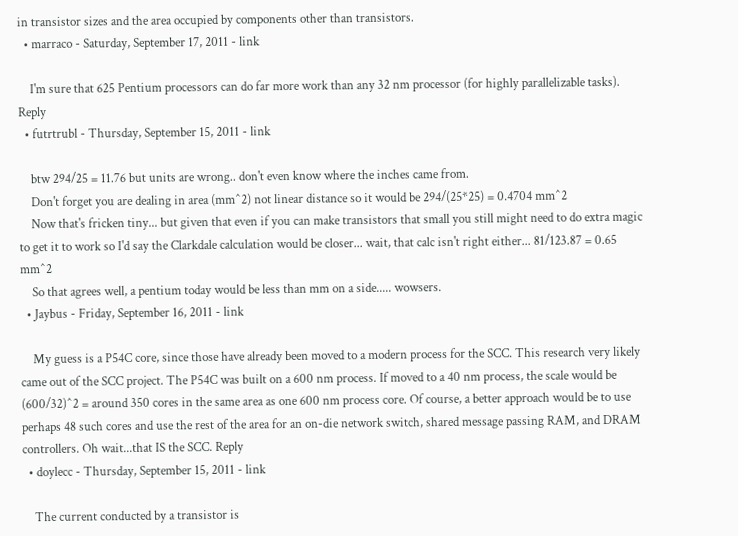in transistor sizes and the area occupied by components other than transistors.
  • marraco - Saturday, September 17, 2011 - link

    I'm sure that 625 Pentium processors can do far more work than any 32 nm processor (for highly parallelizable tasks). Reply
  • futrtrubl - Thursday, September 15, 2011 - link

    btw 294/25 = 11.76 but units are wrong.. don't even know where the inches came from.
    Don't forget you are dealing in area (mm^2) not linear distance so it would be 294/(25*25) = 0.4704 mm^2
    Now that's fricken tiny... but given that even if you can make transistors that small you still might need to do extra magic to get it to work so I'd say the Clarkdale calculation would be closer... wait, that calc isn't right either... 81/123.87 = 0.65 mm^2
    So that agrees well, a pentium today would be less than mm on a side..... wowsers.
  • Jaybus - Friday, September 16, 2011 - link

    My guess is a P54C core, since those have already been moved to a modern process for the SCC. This research very likely came out of the SCC project. The P54C was built on a 600 nm process. If moved to a 40 nm process, the scale would be (600/32)^2 = around 350 cores in the same area as one 600 nm process core. Of course, a better approach would be to use perhaps 48 such cores and use the rest of the area for an on-die network switch, shared message passing RAM, and DRAM controllers. Oh wait...that IS the SCC. Reply
  • doylecc - Thursday, September 15, 2011 - link

    The current conducted by a transistor is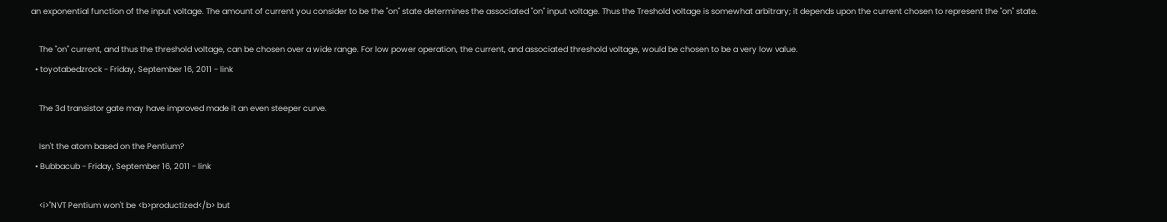an exponential function of the input voltage. The amount of current you consider to be the "on" state determines the associated "on" input voltage. Thus the Treshold voltage is somewhat arbitrary; it depends upon the current chosen to represent the "on" state.

    The "on" current, and thus the threshold voltage, can be chosen over a wide range. For low power operation, the current, and associated threshold voltage, would be chosen to be a very low value.
  • toyotabedzrock - Friday, September 16, 2011 - link

    The 3d transistor gate may have improved made it an even steeper curve.

    Isn't the atom based on the Pentium?
  • Bubbacub - Friday, September 16, 2011 - link

    <i>"NVT Pentium won't be <b>productized</b> but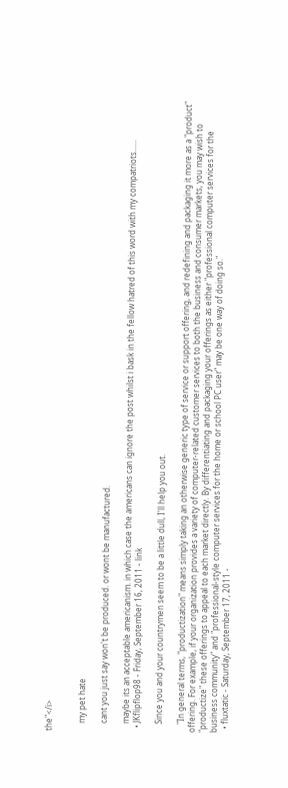the"</i>


    my pet hate

    cant you just say won't be produced. or wont be manufactured.

    maybe its an acceptable americanism. in which case the americans can ignore the post whilst i bask in the fellow hatred of this word with my compatriots......
  • JKflipflop98 - Friday, September 16, 2011 - link

    Since you and your countrymen seem to be a little dull, I'll help you out.

    "In general terms, "productization" means simply taking an otherwise generic type of service or support offering, and redefining and packaging it more as a "product" offering. For example, if your organization provides a variety of computer-related customer services to both the business and consumer markets, you may wish to "productize" these offerings to appeal to each market directly. By differentiating and packaging your offerings as either "professional computer services for the business community" and "professional-style computer services for the home or school PC user" may be one way of doing so."
  • fluxtatic - Saturday, September 17, 2011 -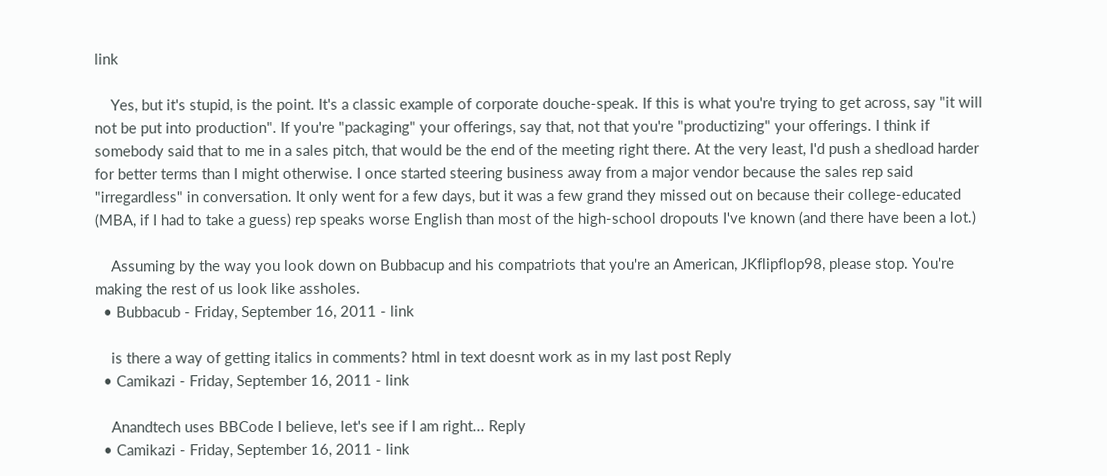link

    Yes, but it's stupid, is the point. It's a classic example of corporate douche-speak. If this is what you're trying to get across, say "it will not be put into production". If you're "packaging" your offerings, say that, not that you're "productizing" your offerings. I think if somebody said that to me in a sales pitch, that would be the end of the meeting right there. At the very least, I'd push a shedload harder for better terms than I might otherwise. I once started steering business away from a major vendor because the sales rep said "irregardless" in conversation. It only went for a few days, but it was a few grand they missed out on because their college-educated (MBA, if I had to take a guess) rep speaks worse English than most of the high-school dropouts I've known (and there have been a lot.)

    Assuming by the way you look down on Bubbacup and his compatriots that you're an American, JKflipflop98, please stop. You're making the rest of us look like assholes.
  • Bubbacub - Friday, September 16, 2011 - link

    is there a way of getting italics in comments? html in text doesnt work as in my last post Reply
  • Camikazi - Friday, September 16, 2011 - link

    Anandtech uses BBCode I believe, let's see if I am right... Reply
  • Camikazi - Friday, September 16, 2011 - link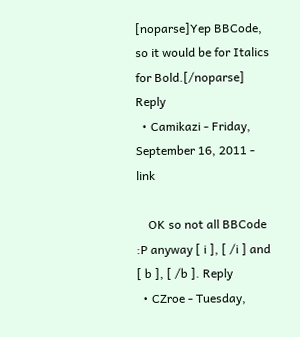[noparse]Yep BBCode, so it would be for Italics for Bold.[/noparse] Reply
  • Camikazi - Friday, September 16, 2011 - link

    OK so not all BBCode :P anyway [ i ], [ /i ] and [ b ], [ /b ]. Reply
  • CZroe - Tuesday,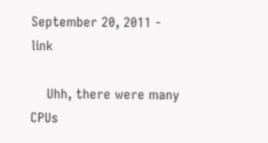September 20, 2011 - link

    Uhh, there were many CPUs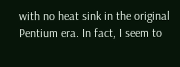with no heat sink in the original Pentium era. In fact, I seem to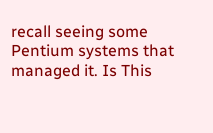recall seeing some Pentium systems that managed it. Is This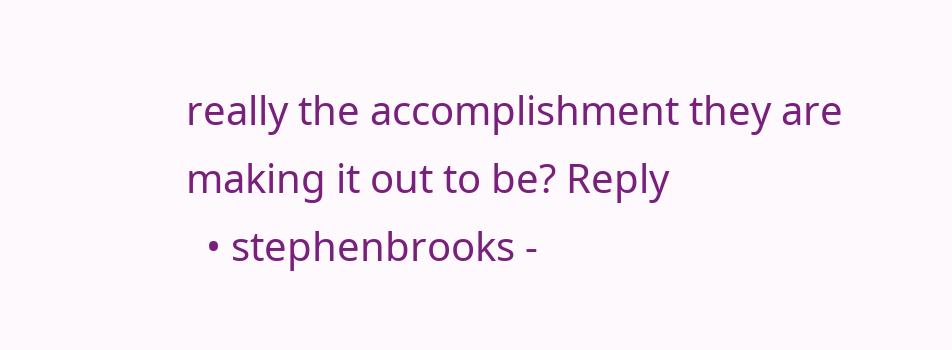really the accomplishment they are making it out to be? Reply
  • stephenbrooks -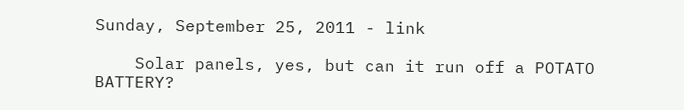Sunday, September 25, 2011 - link

    Solar panels, yes, but can it run off a POTATO BATTERY?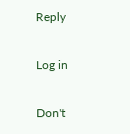Reply

Log in

Don't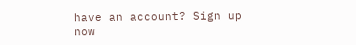have an account? Sign up now